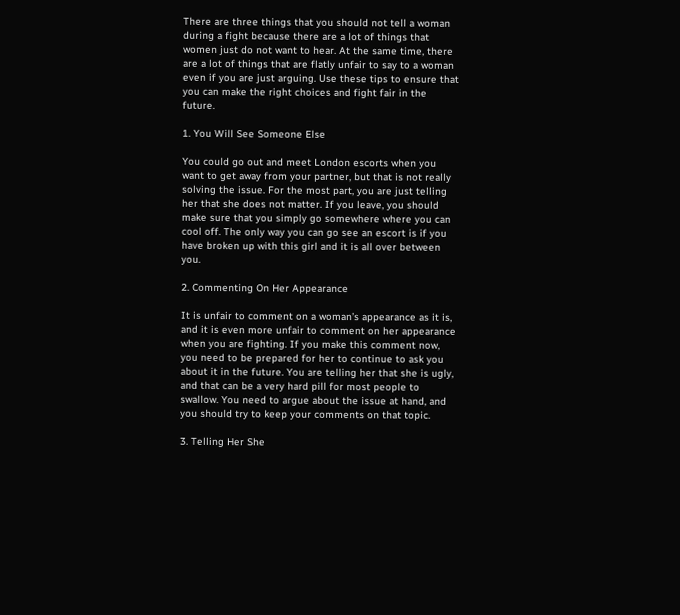There are three things that you should not tell a woman during a fight because there are a lot of things that women just do not want to hear. At the same time, there are a lot of things that are flatly unfair to say to a woman even if you are just arguing. Use these tips to ensure that you can make the right choices and fight fair in the future.

1. You Will See Someone Else

You could go out and meet London escorts when you want to get away from your partner, but that is not really solving the issue. For the most part, you are just telling her that she does not matter. If you leave, you should make sure that you simply go somewhere where you can cool off. The only way you can go see an escort is if you have broken up with this girl and it is all over between you.

2. Commenting On Her Appearance

It is unfair to comment on a woman’s appearance as it is, and it is even more unfair to comment on her appearance when you are fighting. If you make this comment now, you need to be prepared for her to continue to ask you about it in the future. You are telling her that she is ugly, and that can be a very hard pill for most people to swallow. You need to argue about the issue at hand, and you should try to keep your comments on that topic.

3. Telling Her She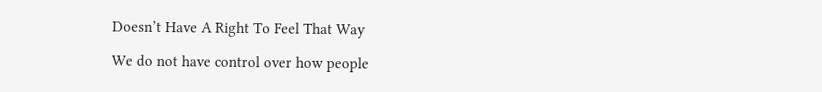Doesn’t Have A Right To Feel That Way

We do not have control over how people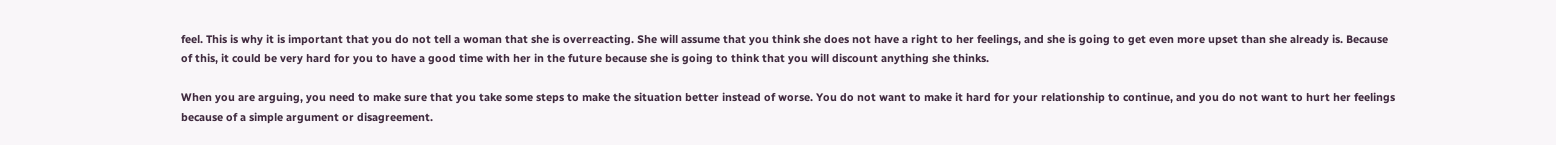feel. This is why it is important that you do not tell a woman that she is overreacting. She will assume that you think she does not have a right to her feelings, and she is going to get even more upset than she already is. Because of this, it could be very hard for you to have a good time with her in the future because she is going to think that you will discount anything she thinks.

When you are arguing, you need to make sure that you take some steps to make the situation better instead of worse. You do not want to make it hard for your relationship to continue, and you do not want to hurt her feelings because of a simple argument or disagreement.